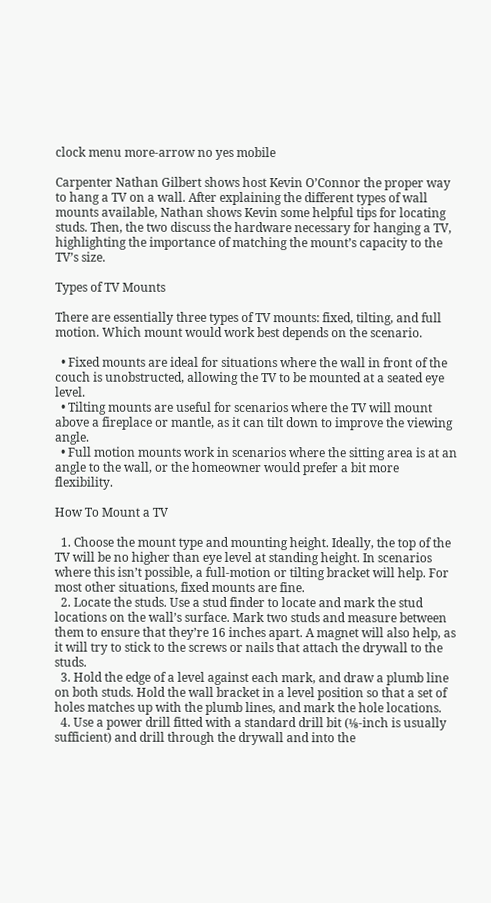clock menu more-arrow no yes mobile

Carpenter Nathan Gilbert shows host Kevin O’Connor the proper way to hang a TV on a wall. After explaining the different types of wall mounts available, Nathan shows Kevin some helpful tips for locating studs. Then, the two discuss the hardware necessary for hanging a TV, highlighting the importance of matching the mount’s capacity to the TV’s size.

Types of TV Mounts

There are essentially three types of TV mounts: fixed, tilting, and full motion. Which mount would work best depends on the scenario.

  • Fixed mounts are ideal for situations where the wall in front of the couch is unobstructed, allowing the TV to be mounted at a seated eye level.
  • Tilting mounts are useful for scenarios where the TV will mount above a fireplace or mantle, as it can tilt down to improve the viewing angle.
  • Full motion mounts work in scenarios where the sitting area is at an angle to the wall, or the homeowner would prefer a bit more flexibility.

How To Mount a TV

  1. Choose the mount type and mounting height. Ideally, the top of the TV will be no higher than eye level at standing height. In scenarios where this isn’t possible, a full-motion or tilting bracket will help. For most other situations, fixed mounts are fine.
  2. Locate the studs. Use a stud finder to locate and mark the stud locations on the wall’s surface. Mark two studs and measure between them to ensure that they’re 16 inches apart. A magnet will also help, as it will try to stick to the screws or nails that attach the drywall to the studs.
  3. Hold the edge of a level against each mark, and draw a plumb line on both studs. Hold the wall bracket in a level position so that a set of holes matches up with the plumb lines, and mark the hole locations.
  4. Use a power drill fitted with a standard drill bit (⅛-inch is usually sufficient) and drill through the drywall and into the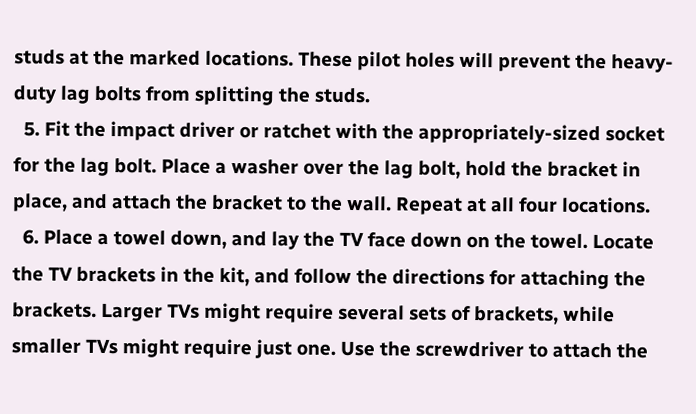studs at the marked locations. These pilot holes will prevent the heavy-duty lag bolts from splitting the studs.
  5. Fit the impact driver or ratchet with the appropriately-sized socket for the lag bolt. Place a washer over the lag bolt, hold the bracket in place, and attach the bracket to the wall. Repeat at all four locations.
  6. Place a towel down, and lay the TV face down on the towel. Locate the TV brackets in the kit, and follow the directions for attaching the brackets. Larger TVs might require several sets of brackets, while smaller TVs might require just one. Use the screwdriver to attach the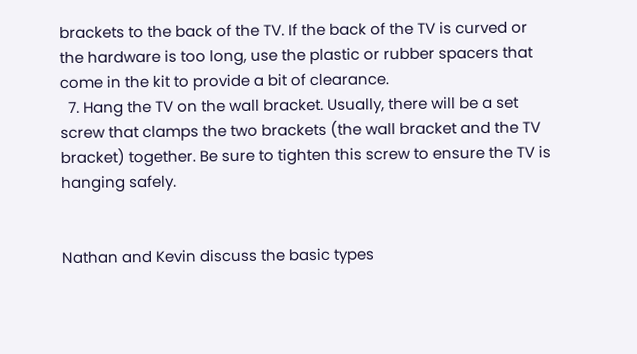brackets to the back of the TV. If the back of the TV is curved or the hardware is too long, use the plastic or rubber spacers that come in the kit to provide a bit of clearance.
  7. Hang the TV on the wall bracket. Usually, there will be a set screw that clamps the two brackets (the wall bracket and the TV bracket) together. Be sure to tighten this screw to ensure the TV is hanging safely.


Nathan and Kevin discuss the basic types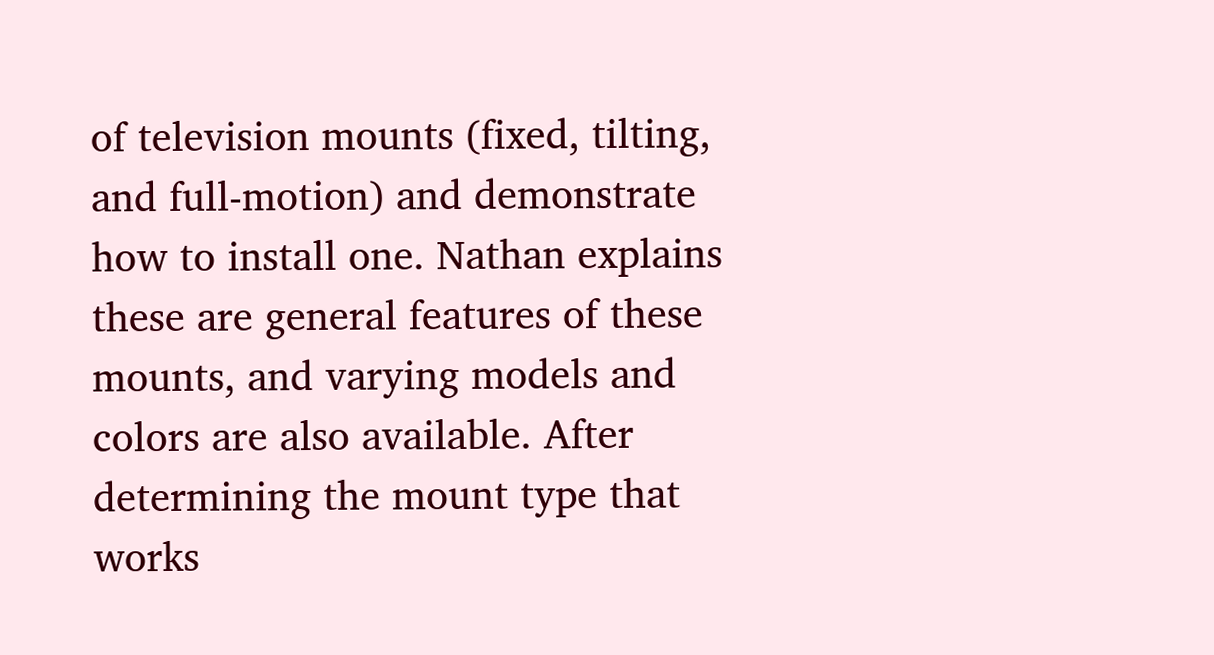of television mounts (fixed, tilting, and full-motion) and demonstrate how to install one. Nathan explains these are general features of these mounts, and varying models and colors are also available. After determining the mount type that works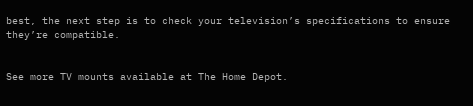best, the next step is to check your television’s specifications to ensure they’re compatible.


See more TV mounts available at The Home Depot.